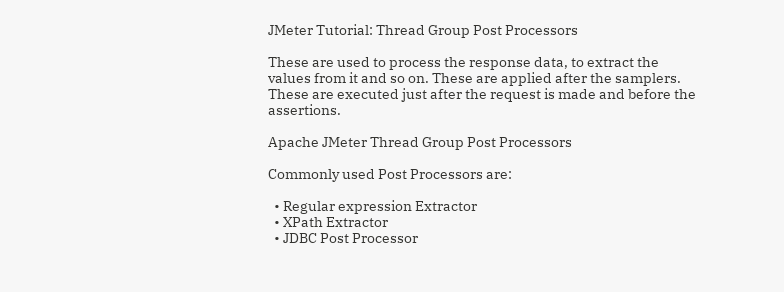JMeter Tutorial: Thread Group Post Processors

These are used to process the response data, to extract the values from it and so on. These are applied after the samplers. These are executed just after the request is made and before the assertions.

Apache JMeter Thread Group Post Processors

Commonly used Post Processors are:

  • Regular expression Extractor
  • XPath Extractor
  • JDBC Post Processor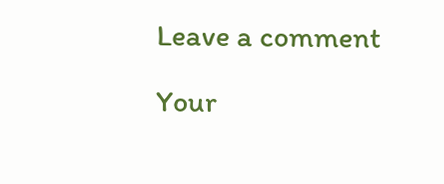Leave a comment

Your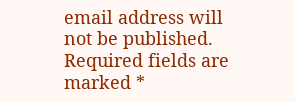email address will not be published. Required fields are marked *